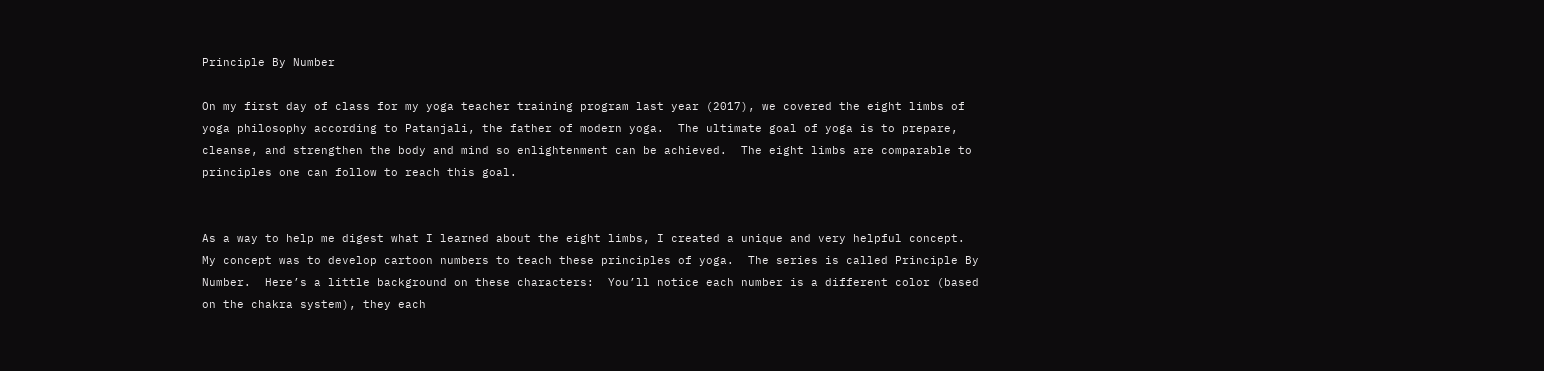Principle By Number

On my first day of class for my yoga teacher training program last year (2017), we covered the eight limbs of yoga philosophy according to Patanjali, the father of modern yoga.  The ultimate goal of yoga is to prepare, cleanse, and strengthen the body and mind so enlightenment can be achieved.  The eight limbs are comparable to principles one can follow to reach this goal.


As a way to help me digest what I learned about the eight limbs, I created a unique and very helpful concept.  My concept was to develop cartoon numbers to teach these principles of yoga.  The series is called Principle By Number.  Here’s a little background on these characters:  You’ll notice each number is a different color (based on the chakra system), they each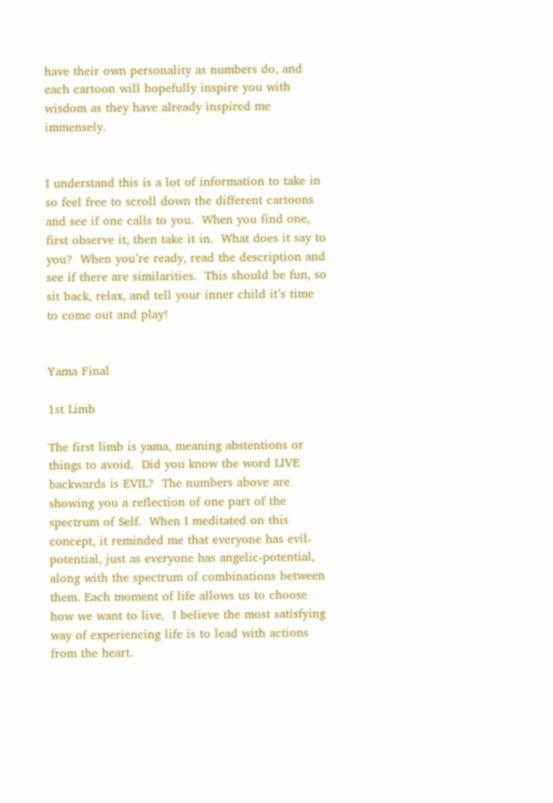have their own personality as numbers do, and each cartoon will hopefully inspire you with wisdom as they have already inspired me immensely.


I understand this is a lot of information to take in so feel free to scroll down the different cartoons and see if one calls to you.  When you find one, first observe it, then take it in.  What does it say to you?  When you’re ready, read the description and see if there are similarities.  This should be fun, so sit back, relax, and tell your inner child it’s time to come out and play!


Yama Final

1st Limb

The first limb is yama, meaning abstentions or things to avoid.  Did you know the word LIVE backwards is EVIL?  The numbers above are showing you a reflection of one part of the spectrum of Self.  When I meditated on this concept, it reminded me that everyone has evil-potential, just as everyone has angelic-potential, along with the spectrum of combinations between them. Each moment of life allows us to choose how we want to live.  I believe the most satisfying way of experiencing life is to lead with actions from the heart.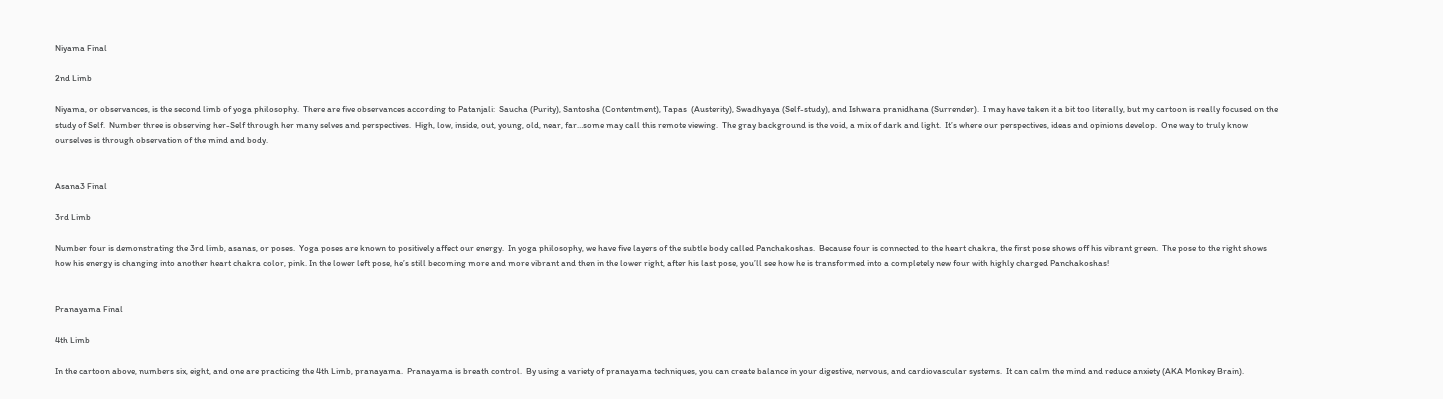Niyama Final

2nd Limb

Niyama, or observances, is the second limb of yoga philosophy.  There are five observances according to Patanjali:  Saucha (Purity), Santosha (Contentment), Tapas  (Austerity), Swadhyaya (Self-study), and Ishwara pranidhana (Surrender).  I may have taken it a bit too literally, but my cartoon is really focused on the study of Self.  Number three is observing her-Self through her many selves and perspectives.  High, low, inside, out, young, old, near, far…some may call this remote viewing.  The gray background is the void, a mix of dark and light.  It’s where our perspectives, ideas and opinions develop.  One way to truly know ourselves is through observation of the mind and body.


Asana3 Final

3rd Limb

Number four is demonstrating the 3rd limb, asanas, or poses.  Yoga poses are known to positively affect our energy.  In yoga philosophy, we have five layers of the subtle body called Panchakoshas.  Because four is connected to the heart chakra, the first pose shows off his vibrant green.  The pose to the right shows how his energy is changing into another heart chakra color, pink. In the lower left pose, he’s still becoming more and more vibrant and then in the lower right, after his last pose, you’ll see how he is transformed into a completely new four with highly charged Panchakoshas!


Pranayama Final

4th Limb

In the cartoon above, numbers six, eight, and one are practicing the 4th Limb, pranayama.  Pranayama is breath control.  By using a variety of pranayama techniques, you can create balance in your digestive, nervous, and cardiovascular systems.  It can calm the mind and reduce anxiety (AKA Monkey Brain).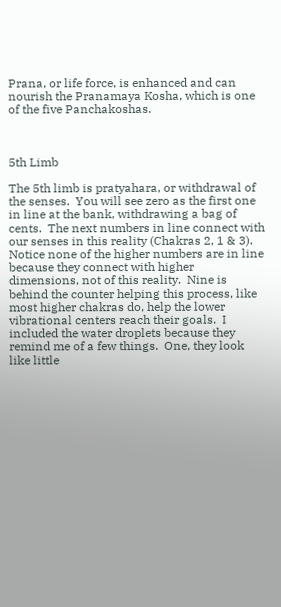Prana, or life force, is enhanced and can nourish the Pranamaya Kosha, which is one of the five Panchakoshas.



5th Limb

The 5th limb is pratyahara, or withdrawal of the senses.  You will see zero as the first one in line at the bank, withdrawing a bag of cents.  The next numbers in line connect with our senses in this reality (Chakras 2, 1 & 3). Notice none of the higher numbers are in line because they connect with higher dimensions, not of this reality.  Nine is behind the counter helping this process, like most higher chakras do, help the lower vibrational centers reach their goals.  I included the water droplets because they remind me of a few things.  One, they look like little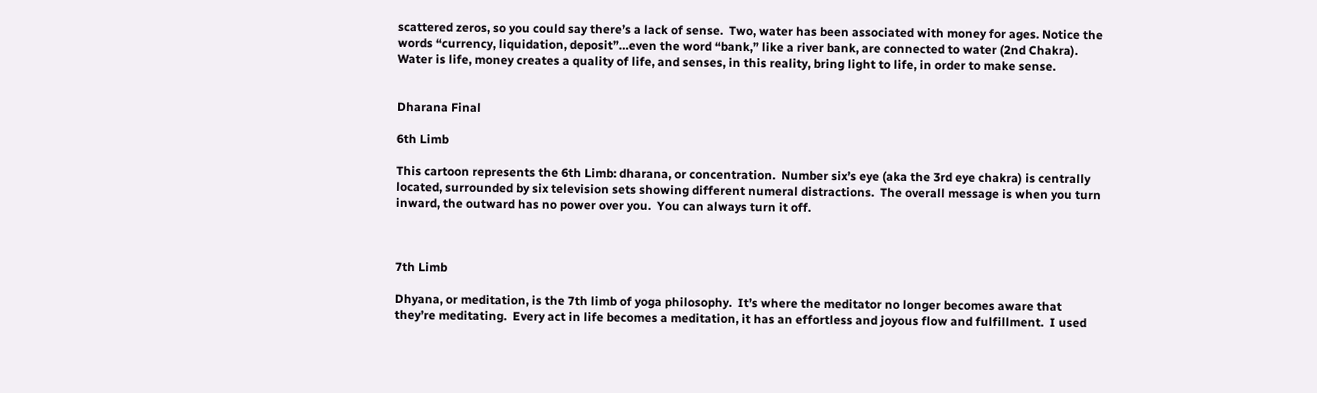scattered zeros, so you could say there’s a lack of sense.  Two, water has been associated with money for ages. Notice the words “currency, liquidation, deposit”…even the word “bank,” like a river bank, are connected to water (2nd Chakra).  Water is life, money creates a quality of life, and senses, in this reality, bring light to life, in order to make sense.


Dharana Final

6th Limb

This cartoon represents the 6th Limb: dharana, or concentration.  Number six’s eye (aka the 3rd eye chakra) is centrally located, surrounded by six television sets showing different numeral distractions.  The overall message is when you turn inward, the outward has no power over you.  You can always turn it off.



7th Limb

Dhyana, or meditation, is the 7th limb of yoga philosophy.  It’s where the meditator no longer becomes aware that they’re meditating.  Every act in life becomes a meditation, it has an effortless and joyous flow and fulfillment.  I used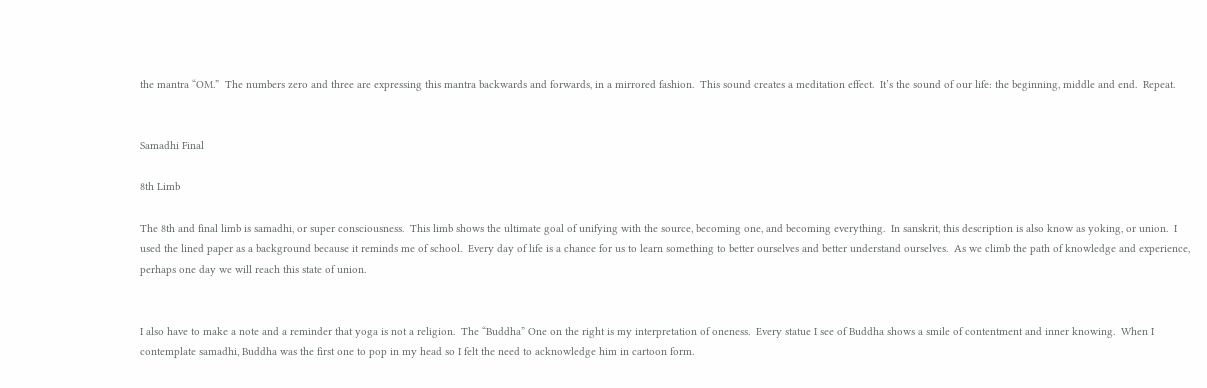the mantra “OM.”  The numbers zero and three are expressing this mantra backwards and forwards, in a mirrored fashion.  This sound creates a meditation effect.  It’s the sound of our life: the beginning, middle and end.  Repeat.


Samadhi Final

8th Limb

The 8th and final limb is samadhi, or super consciousness.  This limb shows the ultimate goal of unifying with the source, becoming one, and becoming everything.  In sanskrit, this description is also know as yoking, or union.  I used the lined paper as a background because it reminds me of school.  Every day of life is a chance for us to learn something to better ourselves and better understand ourselves.  As we climb the path of knowledge and experience, perhaps one day we will reach this state of union.


I also have to make a note and a reminder that yoga is not a religion.  The “Buddha” One on the right is my interpretation of oneness.  Every statue I see of Buddha shows a smile of contentment and inner knowing.  When I contemplate samadhi, Buddha was the first one to pop in my head so I felt the need to acknowledge him in cartoon form.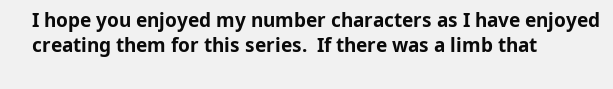I hope you enjoyed my number characters as I have enjoyed creating them for this series.  If there was a limb that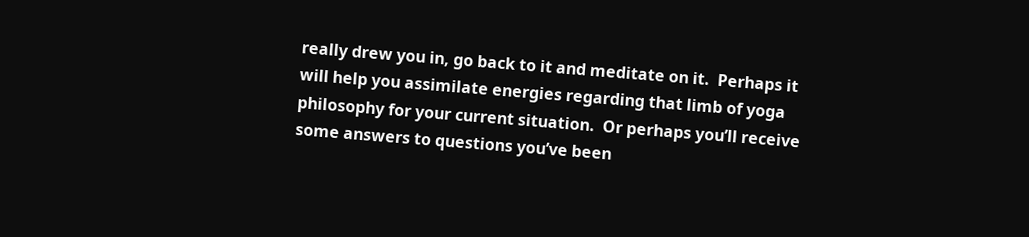really drew you in, go back to it and meditate on it.  Perhaps it will help you assimilate energies regarding that limb of yoga philosophy for your current situation.  Or perhaps you’ll receive some answers to questions you’ve been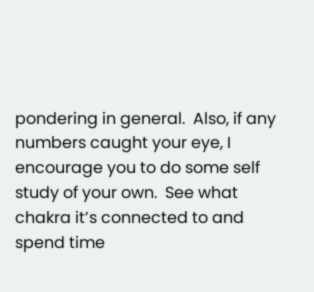pondering in general.  Also, if any numbers caught your eye, I encourage you to do some self study of your own.  See what chakra it’s connected to and spend time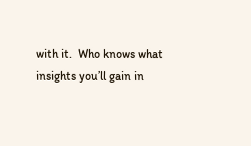with it.  Who knows what insights you’ll gain in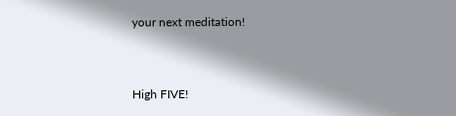your next meditation!


High FIVE!